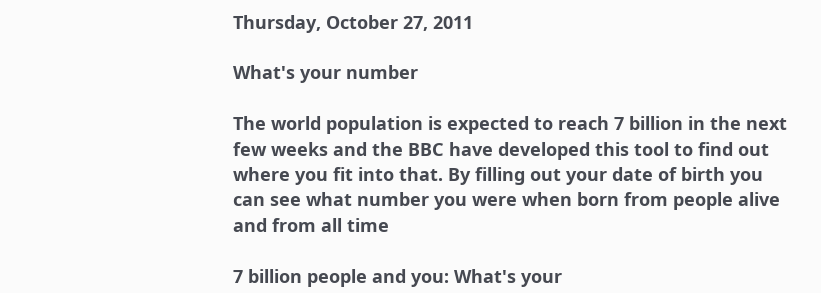Thursday, October 27, 2011

What's your number

The world population is expected to reach 7 billion in the next few weeks and the BBC have developed this tool to find out where you fit into that. By filling out your date of birth you can see what number you were when born from people alive and from all time

7 billion people and you: What's your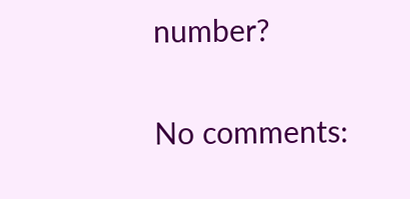number?

No comments: